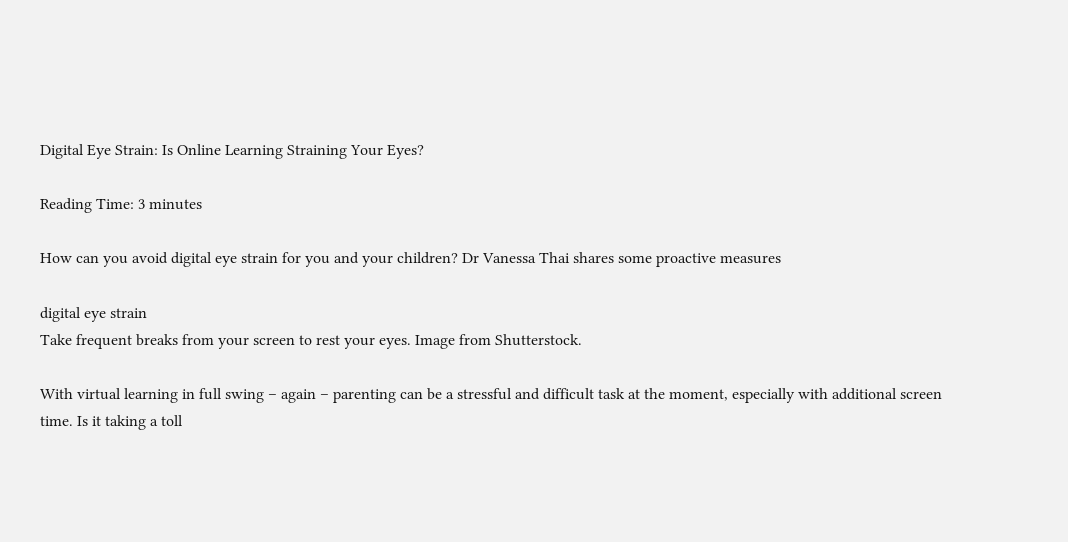Digital Eye Strain: Is Online Learning Straining Your Eyes?

Reading Time: 3 minutes

How can you avoid digital eye strain for you and your children? Dr Vanessa Thai shares some proactive measures

digital eye strain
Take frequent breaks from your screen to rest your eyes. Image from Shutterstock.

With virtual learning in full swing – again – parenting can be a stressful and difficult task at the moment, especially with additional screen time. Is it taking a toll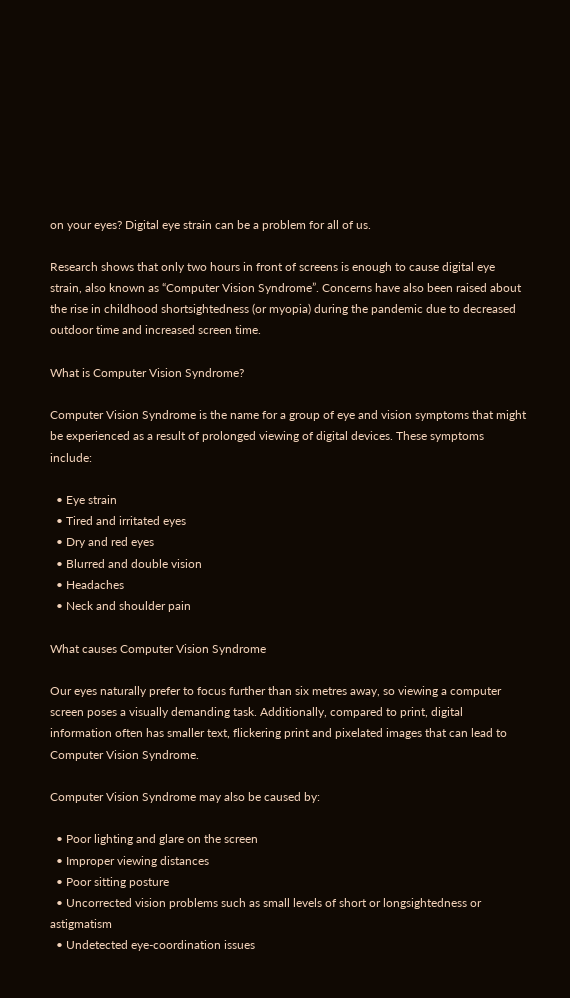on your eyes? Digital eye strain can be a problem for all of us.

Research shows that only two hours in front of screens is enough to cause digital eye strain, also known as “Computer Vision Syndrome”. Concerns have also been raised about the rise in childhood shortsightedness (or myopia) during the pandemic due to decreased outdoor time and increased screen time.

What is Computer Vision Syndrome?

Computer Vision Syndrome is the name for a group of eye and vision symptoms that might be experienced as a result of prolonged viewing of digital devices. These symptoms include:

  • Eye strain
  • Tired and irritated eyes
  • Dry and red eyes
  • Blurred and double vision
  • Headaches
  • Neck and shoulder pain

What causes Computer Vision Syndrome

Our eyes naturally prefer to focus further than six metres away, so viewing a computer screen poses a visually demanding task. Additionally, compared to print, digital information often has smaller text, flickering print and pixelated images that can lead to Computer Vision Syndrome.

Computer Vision Syndrome may also be caused by:

  • Poor lighting and glare on the screen
  • Improper viewing distances
  • Poor sitting posture
  • Uncorrected vision problems such as small levels of short or longsightedness or astigmatism
  • Undetected eye-coordination issues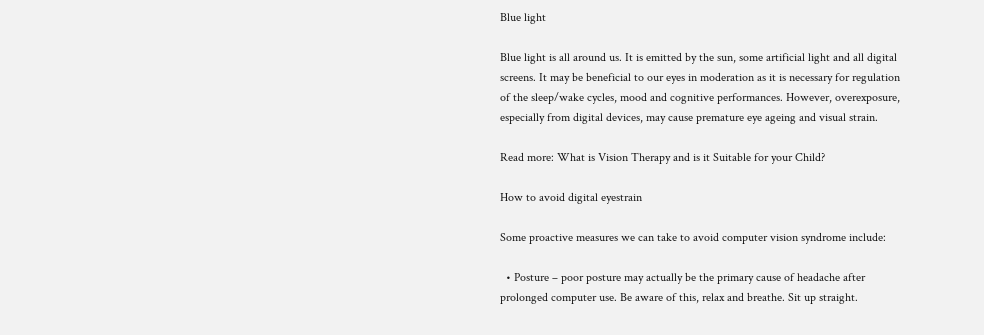Blue light

Blue light is all around us. It is emitted by the sun, some artificial light and all digital screens. It may be beneficial to our eyes in moderation as it is necessary for regulation of the sleep/wake cycles, mood and cognitive performances. However, overexposure, especially from digital devices, may cause premature eye ageing and visual strain.

Read more: What is Vision Therapy and is it Suitable for your Child?

How to avoid digital eyestrain

Some proactive measures we can take to avoid computer vision syndrome include:

  • Posture – poor posture may actually be the primary cause of headache after prolonged computer use. Be aware of this, relax and breathe. Sit up straight.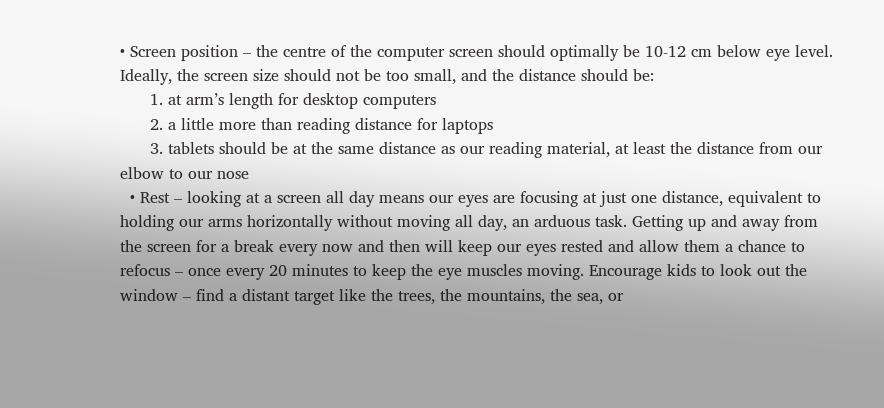• Screen position – the centre of the computer screen should optimally be 10-12 cm below eye level. Ideally, the screen size should not be too small, and the distance should be:
      1. at arm’s length for desktop computers
      2. a little more than reading distance for laptops
      3. tablets should be at the same distance as our reading material, at least the distance from our elbow to our nose
  • Rest – looking at a screen all day means our eyes are focusing at just one distance, equivalent to holding our arms horizontally without moving all day, an arduous task. Getting up and away from the screen for a break every now and then will keep our eyes rested and allow them a chance to refocus – once every 20 minutes to keep the eye muscles moving. Encourage kids to look out the window – find a distant target like the trees, the mountains, the sea, or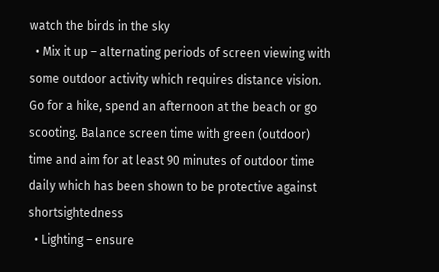watch the birds in the sky
  • Mix it up – alternating periods of screen viewing with some outdoor activity which requires distance vision. Go for a hike, spend an afternoon at the beach or go scooting. Balance screen time with green (outdoor) time and aim for at least 90 minutes of outdoor time daily which has been shown to be protective against shortsightedness
  • Lighting – ensure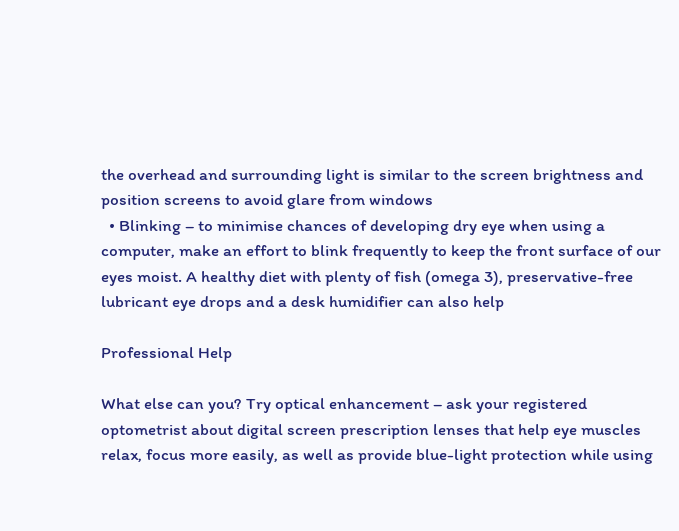the overhead and surrounding light is similar to the screen brightness and position screens to avoid glare from windows
  • Blinking – to minimise chances of developing dry eye when using a computer, make an effort to blink frequently to keep the front surface of our eyes moist. A healthy diet with plenty of fish (omega 3), preservative-free lubricant eye drops and a desk humidifier can also help

Professional Help

What else can you? Try optical enhancement – ask your registered optometrist about digital screen prescription lenses that help eye muscles relax, focus more easily, as well as provide blue-light protection while using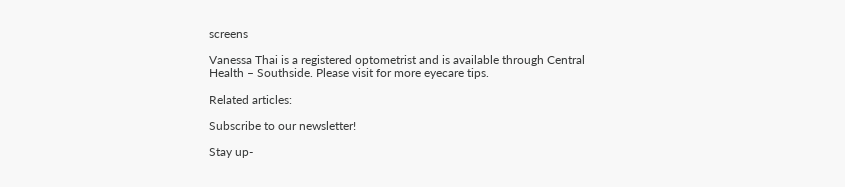screens

Vanessa Thai is a registered optometrist and is available through Central Health – Southside. Please visit for more eyecare tips.

Related articles:

Subscribe to our newsletter!

Stay up-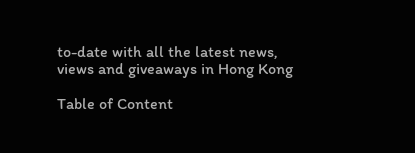to-date with all the latest news, views and giveaways in Hong Kong

Table of Content